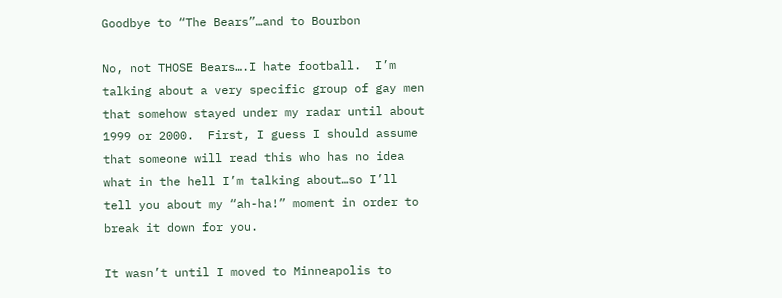Goodbye to “The Bears”…and to Bourbon

No, not THOSE Bears….I hate football.  I’m talking about a very specific group of gay men that somehow stayed under my radar until about 1999 or 2000.  First, I guess I should assume that someone will read this who has no idea what in the hell I’m talking about…so I’ll tell you about my “ah-ha!” moment in order to break it down for you.

It wasn’t until I moved to Minneapolis to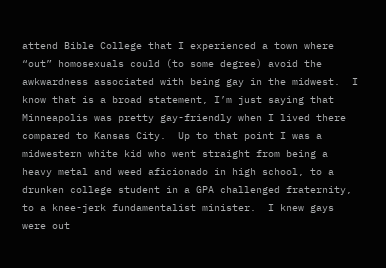attend Bible College that I experienced a town where “out” homosexuals could (to some degree) avoid the awkwardness associated with being gay in the midwest.  I know that is a broad statement, I’m just saying that Minneapolis was pretty gay-friendly when I lived there compared to Kansas City.  Up to that point I was a midwestern white kid who went straight from being a heavy metal and weed aficionado in high school, to a drunken college student in a GPA challenged fraternity, to a knee-jerk fundamentalist minister.  I knew gays were out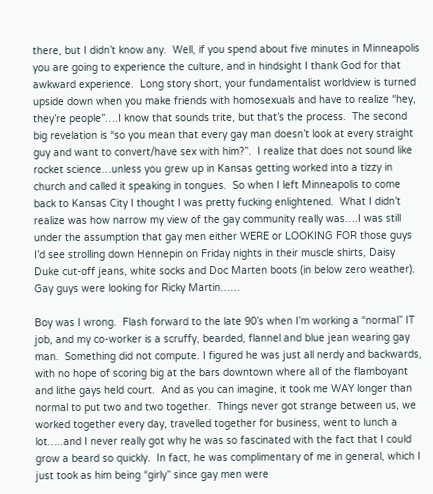there, but I didn’t know any.  Well, if you spend about five minutes in Minneapolis you are going to experience the culture, and in hindsight I thank God for that awkward experience.  Long story short, your fundamentalist worldview is turned upside down when you make friends with homosexuals and have to realize “hey, they’re people”….I know that sounds trite, but that’s the process.  The second big revelation is “so you mean that every gay man doesn’t look at every straight guy and want to convert/have sex with him?”.  I realize that does not sound like rocket science…unless you grew up in Kansas getting worked into a tizzy in church and called it speaking in tongues.  So when I left Minneapolis to come back to Kansas City I thought I was pretty fucking enlightened.  What I didn’t realize was how narrow my view of the gay community really was….I was still under the assumption that gay men either WERE or LOOKING FOR those guys I’d see strolling down Hennepin on Friday nights in their muscle shirts, Daisy Duke cut-off jeans, white socks and Doc Marten boots (in below zero weather).  Gay guys were looking for Ricky Martin……

Boy was I wrong.  Flash forward to the late 90’s when I’m working a “normal” IT job, and my co-worker is a scruffy, bearded, flannel and blue jean wearing gay man.  Something did not compute. I figured he was just all nerdy and backwards, with no hope of scoring big at the bars downtown where all of the flamboyant and lithe gays held court.  And as you can imagine, it took me WAY longer than normal to put two and two together.  Things never got strange between us, we worked together every day, travelled together for business, went to lunch a lot…..and I never really got why he was so fascinated with the fact that I could grow a beard so quickly.  In fact, he was complimentary of me in general, which I just took as him being “girly” since gay men were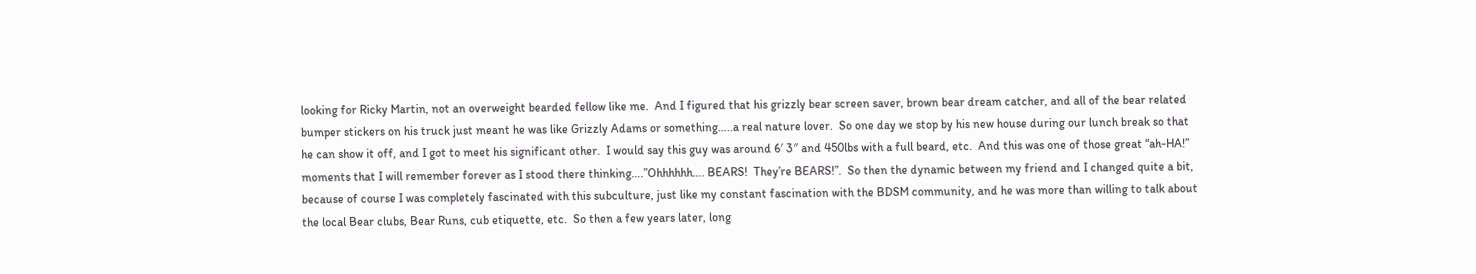looking for Ricky Martin, not an overweight bearded fellow like me.  And I figured that his grizzly bear screen saver, brown bear dream catcher, and all of the bear related bumper stickers on his truck just meant he was like Grizzly Adams or something…..a real nature lover.  So one day we stop by his new house during our lunch break so that he can show it off, and I got to meet his significant other.  I would say this guy was around 6′ 3″ and 450lbs with a full beard, etc.  And this was one of those great “ah-HA!” moments that I will remember forever as I stood there thinking….”Ohhhhhh…. BEARS!  They’re BEARS!”.  So then the dynamic between my friend and I changed quite a bit, because of course I was completely fascinated with this subculture, just like my constant fascination with the BDSM community, and he was more than willing to talk about the local Bear clubs, Bear Runs, cub etiquette, etc.  So then a few years later, long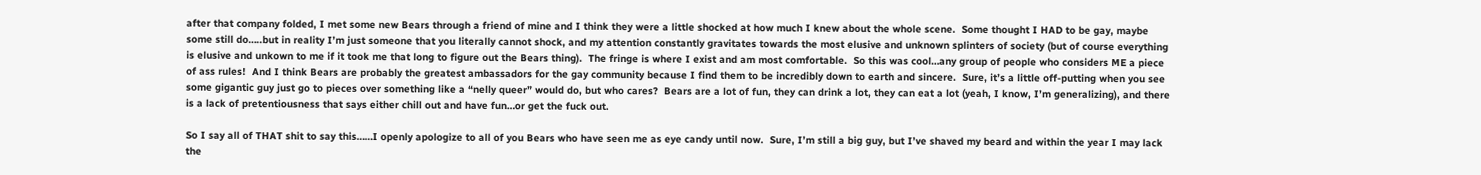after that company folded, I met some new Bears through a friend of mine and I think they were a little shocked at how much I knew about the whole scene.  Some thought I HAD to be gay, maybe some still do…..but in reality I’m just someone that you literally cannot shock, and my attention constantly gravitates towards the most elusive and unknown splinters of society (but of course everything is elusive and unkown to me if it took me that long to figure out the Bears thing).  The fringe is where I exist and am most comfortable.  So this was cool…any group of people who considers ME a piece of ass rules!  And I think Bears are probably the greatest ambassadors for the gay community because I find them to be incredibly down to earth and sincere.  Sure, it’s a little off-putting when you see some gigantic guy just go to pieces over something like a “nelly queer” would do, but who cares?  Bears are a lot of fun, they can drink a lot, they can eat a lot (yeah, I know, I’m generalizing), and there is a lack of pretentiousness that says either chill out and have fun…or get the fuck out.

So I say all of THAT shit to say this……I openly apologize to all of you Bears who have seen me as eye candy until now.  Sure, I’m still a big guy, but I’ve shaved my beard and within the year I may lack the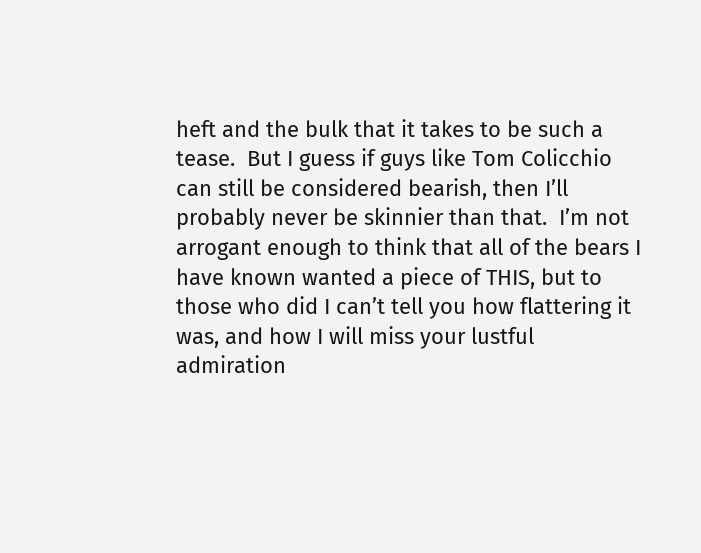heft and the bulk that it takes to be such a tease.  But I guess if guys like Tom Colicchio can still be considered bearish, then I’ll probably never be skinnier than that.  I’m not arrogant enough to think that all of the bears I have known wanted a piece of THIS, but to those who did I can’t tell you how flattering it was, and how I will miss your lustful admiration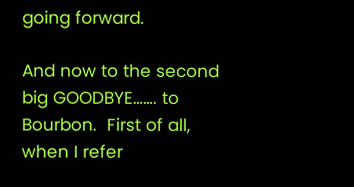going forward.

And now to the second big GOODBYE……. to Bourbon.  First of all, when I refer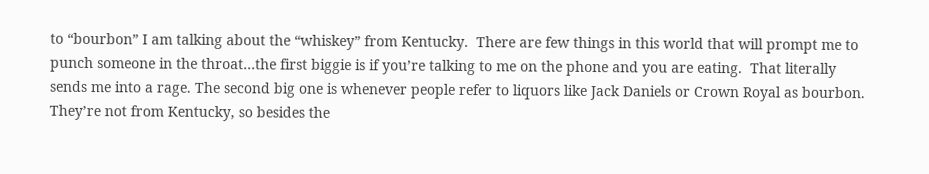to “bourbon” I am talking about the “whiskey” from Kentucky.  There are few things in this world that will prompt me to punch someone in the throat…the first biggie is if you’re talking to me on the phone and you are eating.  That literally sends me into a rage. The second big one is whenever people refer to liquors like Jack Daniels or Crown Royal as bourbon.  They’re not from Kentucky, so besides the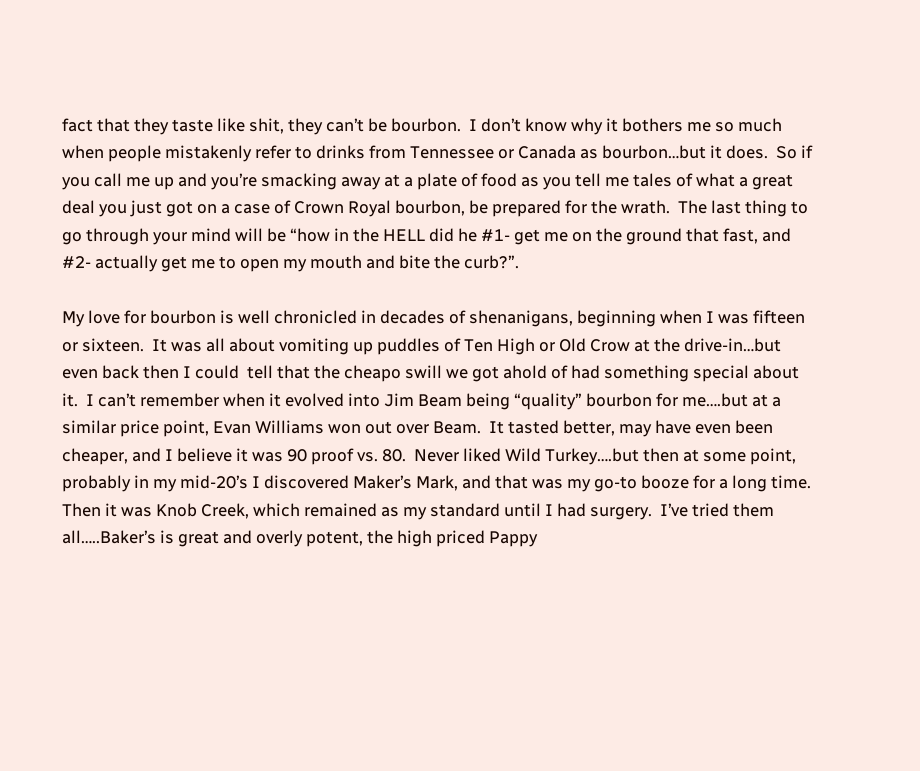fact that they taste like shit, they can’t be bourbon.  I don’t know why it bothers me so much when people mistakenly refer to drinks from Tennessee or Canada as bourbon…but it does.  So if you call me up and you’re smacking away at a plate of food as you tell me tales of what a great deal you just got on a case of Crown Royal bourbon, be prepared for the wrath.  The last thing to go through your mind will be “how in the HELL did he #1- get me on the ground that fast, and #2- actually get me to open my mouth and bite the curb?”.

My love for bourbon is well chronicled in decades of shenanigans, beginning when I was fifteen or sixteen.  It was all about vomiting up puddles of Ten High or Old Crow at the drive-in…but even back then I could  tell that the cheapo swill we got ahold of had something special about it.  I can’t remember when it evolved into Jim Beam being “quality” bourbon for me….but at a similar price point, Evan Williams won out over Beam.  It tasted better, may have even been cheaper, and I believe it was 90 proof vs. 80.  Never liked Wild Turkey….but then at some point, probably in my mid-20’s I discovered Maker’s Mark, and that was my go-to booze for a long time.  Then it was Knob Creek, which remained as my standard until I had surgery.  I’ve tried them all…..Baker’s is great and overly potent, the high priced Pappy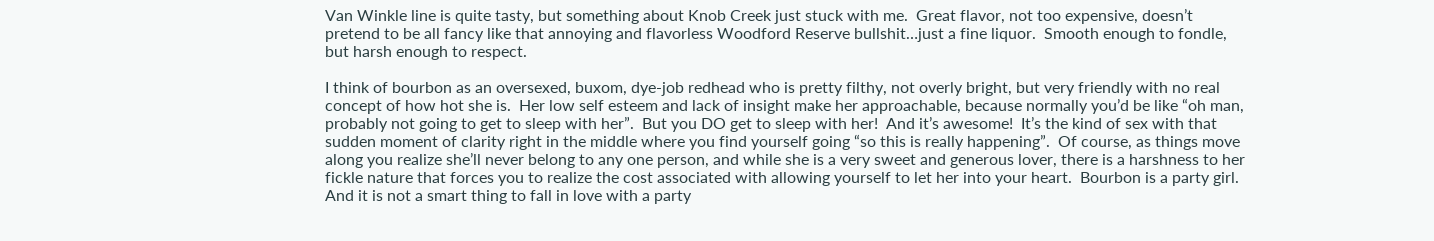Van Winkle line is quite tasty, but something about Knob Creek just stuck with me.  Great flavor, not too expensive, doesn’t pretend to be all fancy like that annoying and flavorless Woodford Reserve bullshit…just a fine liquor.  Smooth enough to fondle, but harsh enough to respect.

I think of bourbon as an oversexed, buxom, dye-job redhead who is pretty filthy, not overly bright, but very friendly with no real concept of how hot she is.  Her low self esteem and lack of insight make her approachable, because normally you’d be like “oh man, probably not going to get to sleep with her”.  But you DO get to sleep with her!  And it’s awesome!  It’s the kind of sex with that sudden moment of clarity right in the middle where you find yourself going “so this is really happening”.  Of course, as things move along you realize she’ll never belong to any one person, and while she is a very sweet and generous lover, there is a harshness to her fickle nature that forces you to realize the cost associated with allowing yourself to let her into your heart.  Bourbon is a party girl.  And it is not a smart thing to fall in love with a party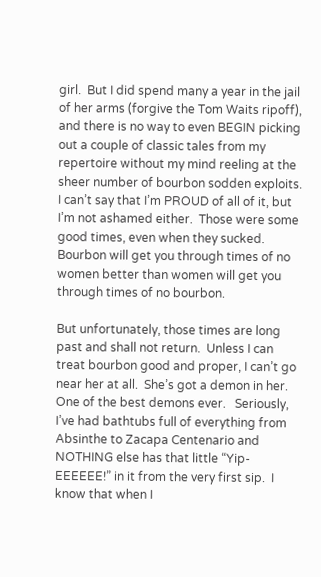girl.  But I did spend many a year in the jail of her arms (forgive the Tom Waits ripoff), and there is no way to even BEGIN picking out a couple of classic tales from my repertoire without my mind reeling at the sheer number of bourbon sodden exploits.  I can’t say that I’m PROUD of all of it, but I’m not ashamed either.  Those were some good times, even when they sucked.  Bourbon will get you through times of no women better than women will get you through times of no bourbon.

But unfortunately, those times are long past and shall not return.  Unless I can treat bourbon good and proper, I can’t go near her at all.  She’s got a demon in her.  One of the best demons ever.   Seriously, I’ve had bathtubs full of everything from Absinthe to Zacapa Centenario and NOTHING else has that little “Yip-EEEEEE!” in it from the very first sip.  I know that when I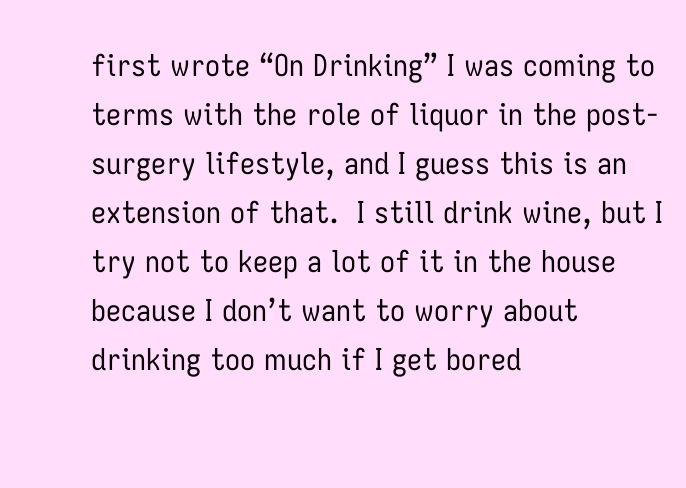first wrote “On Drinking” I was coming to terms with the role of liquor in the post-surgery lifestyle, and I guess this is an extension of that.  I still drink wine, but I try not to keep a lot of it in the house because I don’t want to worry about drinking too much if I get bored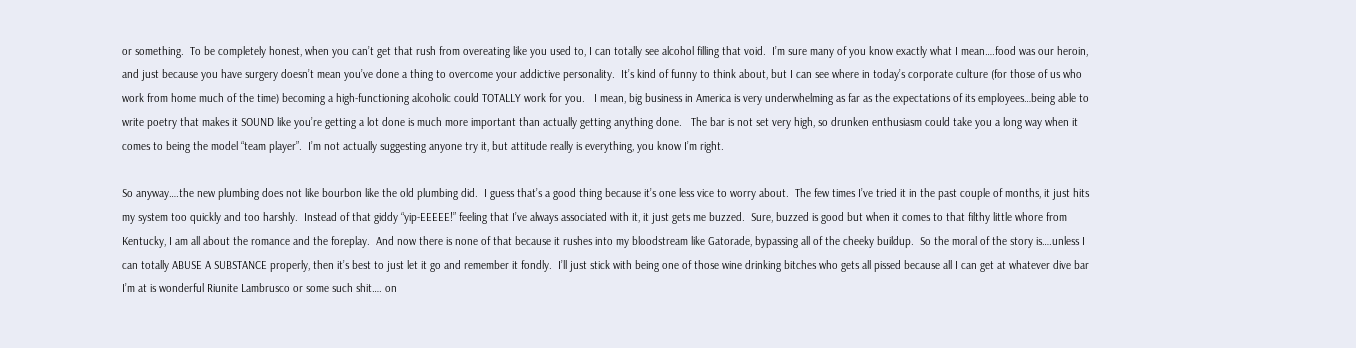or something.  To be completely honest, when you can’t get that rush from overeating like you used to, I can totally see alcohol filling that void.  I’m sure many of you know exactly what I mean….food was our heroin, and just because you have surgery doesn’t mean you’ve done a thing to overcome your addictive personality.  It’s kind of funny to think about, but I can see where in today’s corporate culture (for those of us who work from home much of the time) becoming a high-functioning alcoholic could TOTALLY work for you.   I mean, big business in America is very underwhelming as far as the expectations of its employees…being able to write poetry that makes it SOUND like you’re getting a lot done is much more important than actually getting anything done.   The bar is not set very high, so drunken enthusiasm could take you a long way when it comes to being the model “team player”.  I’m not actually suggesting anyone try it, but attitude really is everything, you know I’m right.

So anyway….the new plumbing does not like bourbon like the old plumbing did.  I guess that’s a good thing because it’s one less vice to worry about.  The few times I’ve tried it in the past couple of months, it just hits my system too quickly and too harshly.  Instead of that giddy “yip-EEEEE!” feeling that I’ve always associated with it, it just gets me buzzed.  Sure, buzzed is good but when it comes to that filthy little whore from Kentucky, I am all about the romance and the foreplay.  And now there is none of that because it rushes into my bloodstream like Gatorade, bypassing all of the cheeky buildup.  So the moral of the story is….unless I can totally ABUSE A SUBSTANCE properly, then it’s best to just let it go and remember it fondly.  I’ll just stick with being one of those wine drinking bitches who gets all pissed because all I can get at whatever dive bar I’m at is wonderful Riunite Lambrusco or some such shit…. on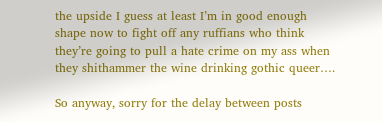the upside I guess at least I’m in good enough shape now to fight off any ruffians who think they’re going to pull a hate crime on my ass when they shithammer the wine drinking gothic queer….

So anyway, sorry for the delay between posts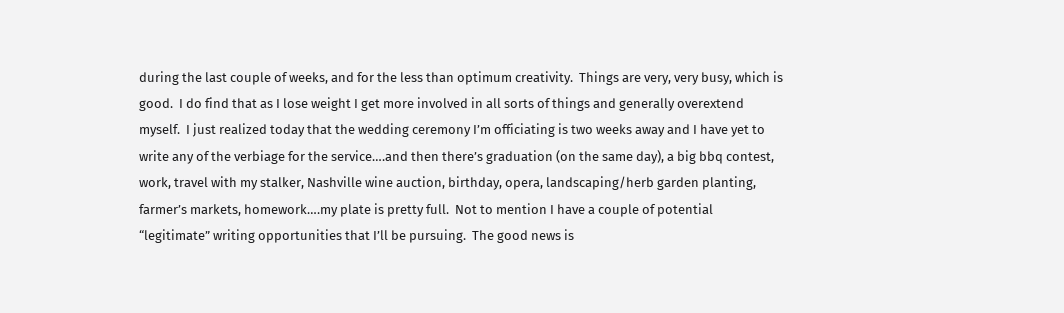during the last couple of weeks, and for the less than optimum creativity.  Things are very, very busy, which is good.  I do find that as I lose weight I get more involved in all sorts of things and generally overextend myself.  I just realized today that the wedding ceremony I’m officiating is two weeks away and I have yet to write any of the verbiage for the service….and then there’s graduation (on the same day), a big bbq contest, work, travel with my stalker, Nashville wine auction, birthday, opera, landscaping/herb garden planting, farmer’s markets, homework….my plate is pretty full.  Not to mention I have a couple of potential “legitimate” writing opportunities that I’ll be pursuing.  The good news is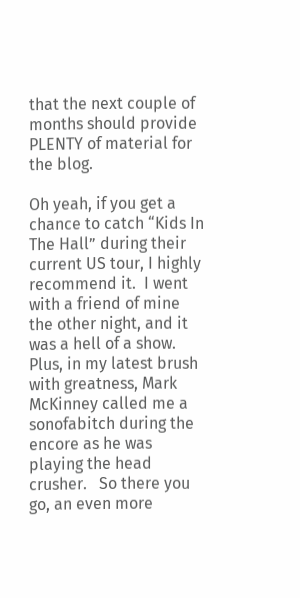that the next couple of months should provide PLENTY of material for the blog.

Oh yeah, if you get a chance to catch “Kids In The Hall” during their current US tour, I highly recommend it.  I went with a friend of mine the other night, and it was a hell of a show.  Plus, in my latest brush with greatness, Mark McKinney called me a sonofabitch during the encore as he was playing the head crusher.   So there you go, an even more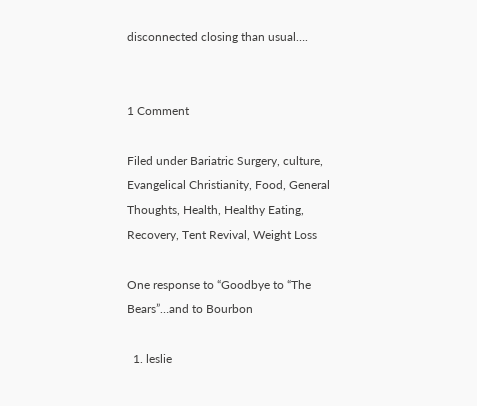disconnected closing than usual….


1 Comment

Filed under Bariatric Surgery, culture, Evangelical Christianity, Food, General Thoughts, Health, Healthy Eating, Recovery, Tent Revival, Weight Loss

One response to “Goodbye to “The Bears”…and to Bourbon

  1. leslie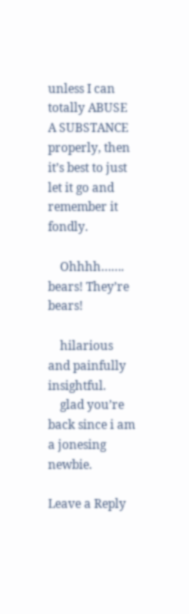unless I can totally ABUSE A SUBSTANCE properly, then it’s best to just let it go and remember it fondly.

    Ohhhh……. bears! They’re bears!

    hilarious and painfully insightful.
    glad you’re back since i am a jonesing newbie.

Leave a Reply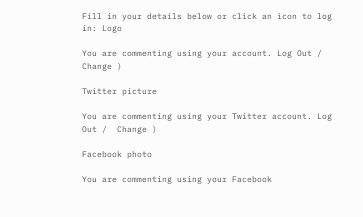Fill in your details below or click an icon to log in: Logo

You are commenting using your account. Log Out /  Change )

Twitter picture

You are commenting using your Twitter account. Log Out /  Change )

Facebook photo

You are commenting using your Facebook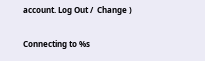account. Log Out /  Change )

Connecting to %s